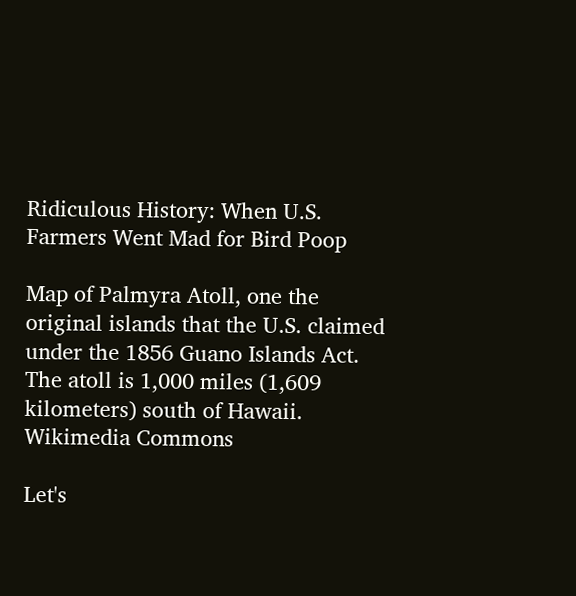Ridiculous History: When U.S. Farmers Went Mad for Bird Poop

Map of Palmyra Atoll, one the original islands that the U.S. claimed under the 1856 Guano Islands Act. The atoll is 1,000 miles (1,609 kilometers) south of Hawaii. Wikimedia Commons

Let's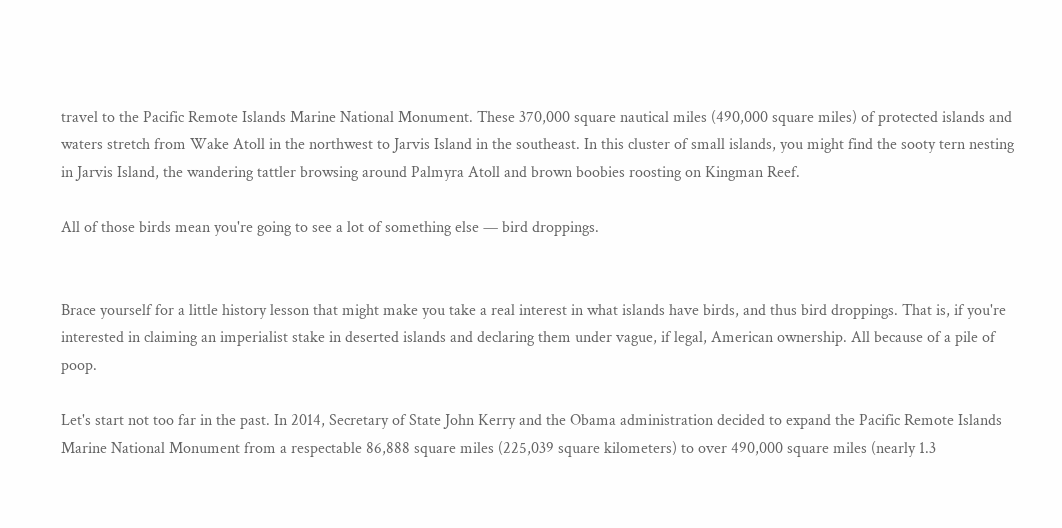travel to the Pacific Remote Islands Marine National Monument. These 370,000 square nautical miles (490,000 square miles) of protected islands and waters stretch from Wake Atoll in the northwest to Jarvis Island in the southeast. In this cluster of small islands, you might find the sooty tern nesting in Jarvis Island, the wandering tattler browsing around Palmyra Atoll and brown boobies roosting on Kingman Reef.

All of those birds mean you're going to see a lot of something else — bird droppings.


Brace yourself for a little history lesson that might make you take a real interest in what islands have birds, and thus bird droppings. That is, if you're interested in claiming an imperialist stake in deserted islands and declaring them under vague, if legal, American ownership. All because of a pile of poop.

Let's start not too far in the past. In 2014, Secretary of State John Kerry and the Obama administration decided to expand the Pacific Remote Islands Marine National Monument from a respectable 86,888 square miles (225,039 square kilometers) to over 490,000 square miles (nearly 1.3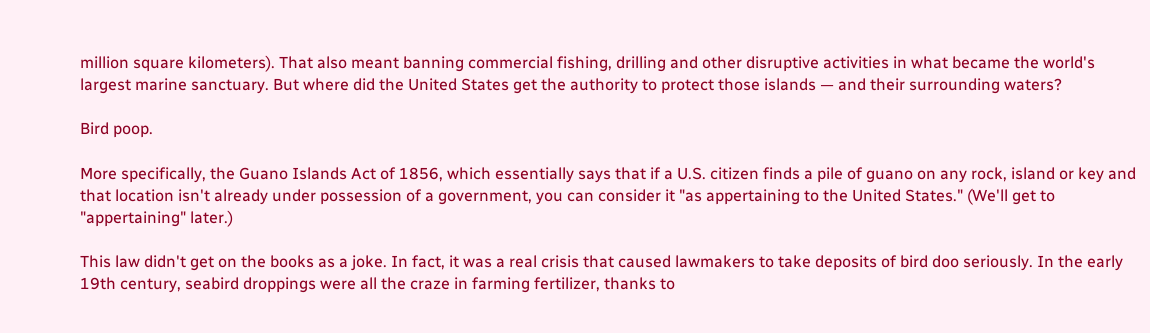million square kilometers). That also meant banning commercial fishing, drilling and other disruptive activities in what became the world's largest marine sanctuary. But where did the United States get the authority to protect those islands — and their surrounding waters?

Bird poop.

More specifically, the Guano Islands Act of 1856, which essentially says that if a U.S. citizen finds a pile of guano on any rock, island or key and that location isn't already under possession of a government, you can consider it "as appertaining to the United States." (We'll get to "appertaining" later.)

This law didn't get on the books as a joke. In fact, it was a real crisis that caused lawmakers to take deposits of bird doo seriously. In the early 19th century, seabird droppings were all the craze in farming fertilizer, thanks to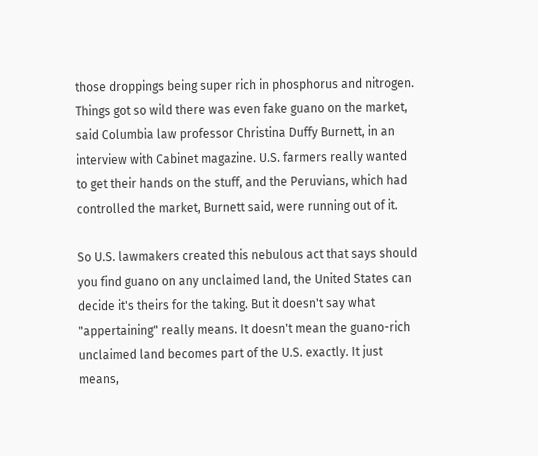those droppings being super rich in phosphorus and nitrogen. Things got so wild there was even fake guano on the market, said Columbia law professor Christina Duffy Burnett, in an interview with Cabinet magazine. U.S. farmers really wanted to get their hands on the stuff, and the Peruvians, which had controlled the market, Burnett said, were running out of it.

So U.S. lawmakers created this nebulous act that says should you find guano on any unclaimed land, the United States can decide it's theirs for the taking. But it doesn't say what "appertaining" really means. It doesn't mean the guano-rich unclaimed land becomes part of the U.S. exactly. It just means,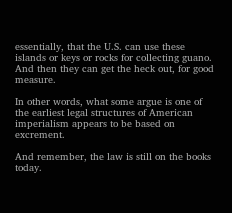essentially, that the U.S. can use these islands or keys or rocks for collecting guano. And then they can get the heck out, for good measure.

In other words, what some argue is one of the earliest legal structures of American imperialism appears to be based on excrement.

And remember, the law is still on the books today.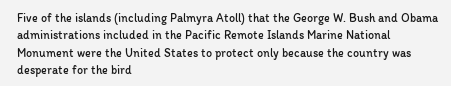Five of the islands (including Palmyra Atoll) that the George W. Bush and Obama administrations included in the Pacific Remote Islands Marine National Monument were the United States to protect only because the country was desperate for the bird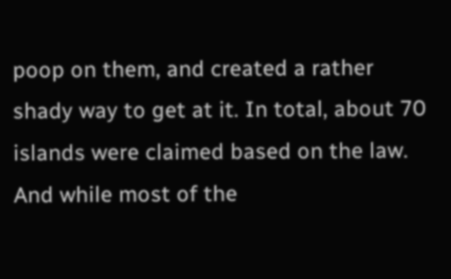poop on them, and created a rather shady way to get at it. In total, about 70 islands were claimed based on the law. And while most of the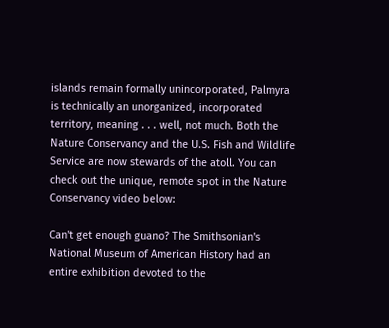islands remain formally unincorporated, Palmyra is technically an unorganized, incorporated territory, meaning . . . well, not much. Both the Nature Conservancy and the U.S. Fish and Wildlife Service are now stewards of the atoll. You can check out the unique, remote spot in the Nature Conservancy video below:

Can't get enough guano? The Smithsonian's National Museum of American History had an entire exhibition devoted to the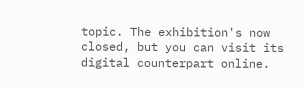topic. The exhibition's now closed, but you can visit its digital counterpart online.